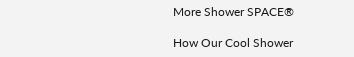More Shower SPACE®

How Our Cool Shower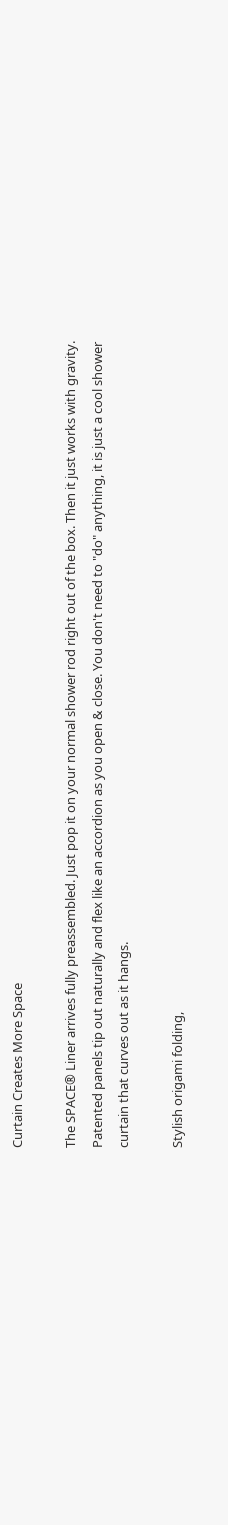Curtain Creates More Space

The SPACE® Liner arrives fully preassembled. Just pop it on your normal shower rod right out of the box. Then it just works with gravity. Patented panels tip out naturally and flex like an accordion as you open & close. You don't need to "do" anything, it is just a cool shower curtain that curves out as it hangs.

Stylish origami folding,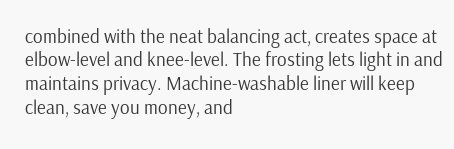combined with the neat balancing act, creates space at elbow-level and knee-level. The frosting lets light in and maintains privacy. Machine-washable liner will keep clean, save you money, and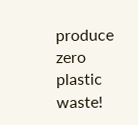produce zero plastic waste!